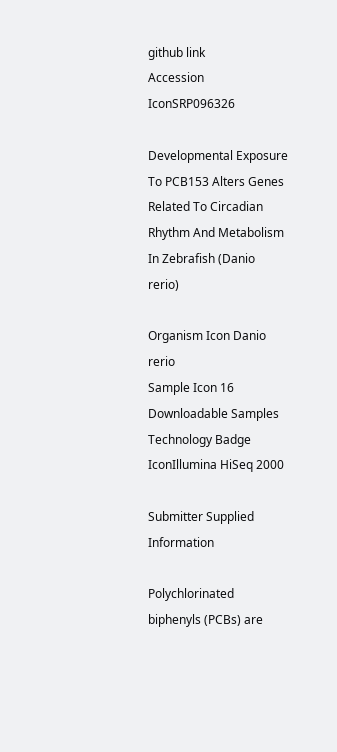github link
Accession IconSRP096326

Developmental Exposure To PCB153 Alters Genes Related To Circadian Rhythm And Metabolism In Zebrafish (Danio rerio)

Organism Icon Danio rerio
Sample Icon 16 Downloadable Samples
Technology Badge IconIllumina HiSeq 2000

Submitter Supplied Information

Polychlorinated biphenyls (PCBs) are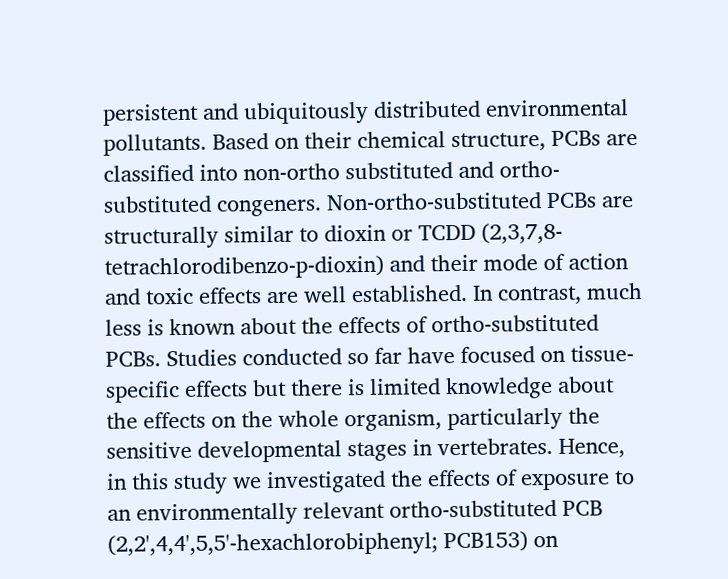persistent and ubiquitously distributed environmental pollutants. Based on their chemical structure, PCBs are classified into non-ortho substituted and ortho-substituted congeners. Non-ortho-substituted PCBs are structurally similar to dioxin or TCDD (2,3,7,8-tetrachlorodibenzo-p-dioxin) and their mode of action and toxic effects are well established. In contrast, much less is known about the effects of ortho-substituted PCBs. Studies conducted so far have focused on tissue-specific effects but there is limited knowledge about the effects on the whole organism, particularly the sensitive developmental stages in vertebrates. Hence, in this study we investigated the effects of exposure to an environmentally relevant ortho-substituted PCB (2,2',4,4',5,5'-hexachlorobiphenyl; PCB153) on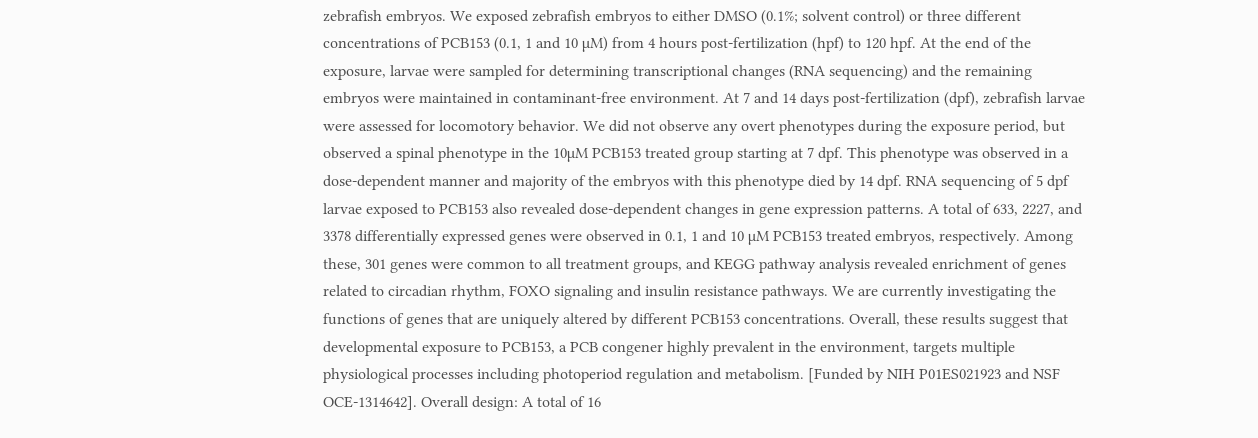zebrafish embryos. We exposed zebrafish embryos to either DMSO (0.1%; solvent control) or three different concentrations of PCB153 (0.1, 1 and 10 µM) from 4 hours post-fertilization (hpf) to 120 hpf. At the end of the exposure, larvae were sampled for determining transcriptional changes (RNA sequencing) and the remaining embryos were maintained in contaminant-free environment. At 7 and 14 days post-fertilization (dpf), zebrafish larvae were assessed for locomotory behavior. We did not observe any overt phenotypes during the exposure period, but observed a spinal phenotype in the 10µM PCB153 treated group starting at 7 dpf. This phenotype was observed in a dose-dependent manner and majority of the embryos with this phenotype died by 14 dpf. RNA sequencing of 5 dpf larvae exposed to PCB153 also revealed dose-dependent changes in gene expression patterns. A total of 633, 2227, and 3378 differentially expressed genes were observed in 0.1, 1 and 10 µM PCB153 treated embryos, respectively. Among these, 301 genes were common to all treatment groups, and KEGG pathway analysis revealed enrichment of genes related to circadian rhythm, FOXO signaling and insulin resistance pathways. We are currently investigating the functions of genes that are uniquely altered by different PCB153 concentrations. Overall, these results suggest that developmental exposure to PCB153, a PCB congener highly prevalent in the environment, targets multiple physiological processes including photoperiod regulation and metabolism. [Funded by NIH P01ES021923 and NSF OCE-1314642]. Overall design: A total of 16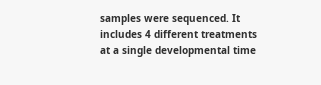samples were sequenced. It includes 4 different treatments at a single developmental time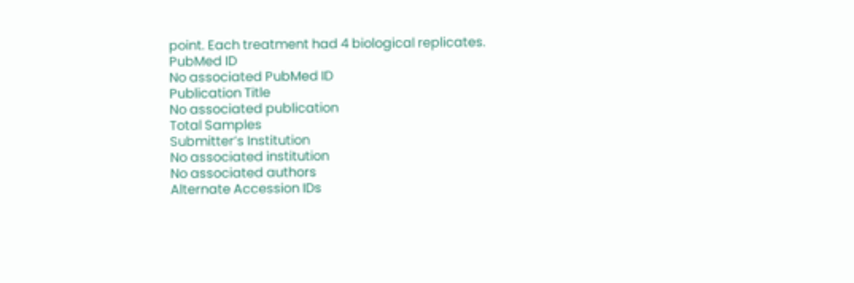point. Each treatment had 4 biological replicates.
PubMed ID
No associated PubMed ID
Publication Title
No associated publication
Total Samples
Submitter’s Institution
No associated institution
No associated authors
Alternate Accession IDs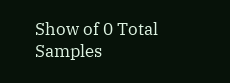Show of 0 Total Samples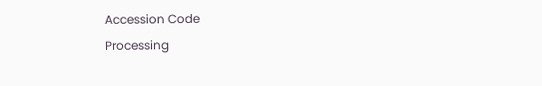Accession Code
Processing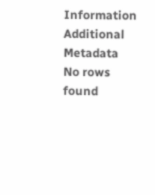Information
Additional Metadata
No rows found